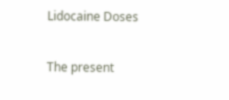Lidocaine Doses

The present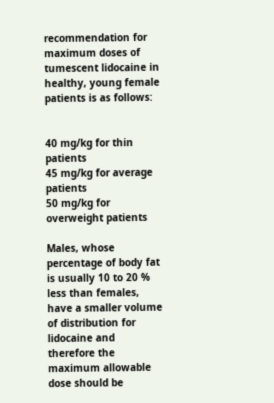recommendation for maximum doses of tumescent lidocaine in healthy, young female patients is as follows:


40 mg/kg for thin patients
45 mg/kg for average patients
50 mg/kg for overweight patients

Males, whose percentage of body fat is usually 10 to 20 % less than females, have a smaller volume of distribution for lidocaine and therefore the maximum allowable dose should be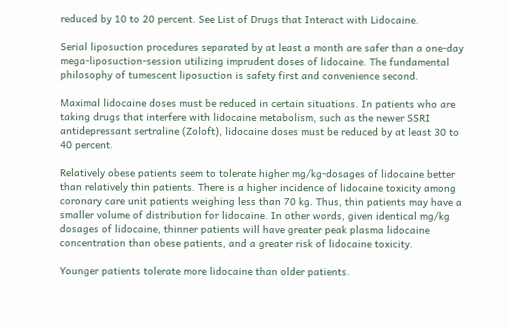reduced by 10 to 20 percent. See List of Drugs that Interact with Lidocaine.

Serial liposuction procedures separated by at least a month are safer than a one-day mega-liposuction-session utilizing imprudent doses of lidocaine. The fundamental philosophy of tumescent liposuction is safety first and convenience second.

Maximal lidocaine doses must be reduced in certain situations. In patients who are taking drugs that interfere with lidocaine metabolism, such as the newer SSRI antidepressant sertraline (Zoloft), lidocaine doses must be reduced by at least 30 to 40 percent.

Relatively obese patients seem to tolerate higher mg/kg-dosages of lidocaine better than relatively thin patients. There is a higher incidence of lidocaine toxicity among coronary care unit patients weighing less than 70 kg. Thus, thin patients may have a smaller volume of distribution for lidocaine. In other words, given identical mg/kg dosages of lidocaine, thinner patients will have greater peak plasma lidocaine concentration than obese patients, and a greater risk of lidocaine toxicity.

Younger patients tolerate more lidocaine than older patients.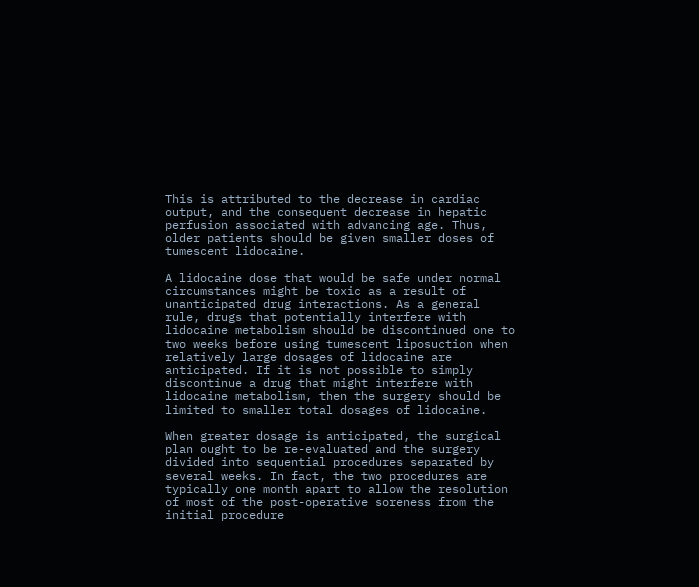This is attributed to the decrease in cardiac output, and the consequent decrease in hepatic perfusion associated with advancing age. Thus, older patients should be given smaller doses of tumescent lidocaine.

A lidocaine dose that would be safe under normal circumstances might be toxic as a result of unanticipated drug interactions. As a general rule, drugs that potentially interfere with lidocaine metabolism should be discontinued one to two weeks before using tumescent liposuction when relatively large dosages of lidocaine are anticipated. If it is not possible to simply discontinue a drug that might interfere with lidocaine metabolism, then the surgery should be limited to smaller total dosages of lidocaine.

When greater dosage is anticipated, the surgical plan ought to be re-evaluated and the surgery divided into sequential procedures separated by several weeks. In fact, the two procedures are typically one month apart to allow the resolution of most of the post-operative soreness from the initial procedure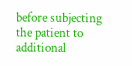before subjecting the patient to additional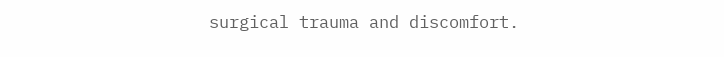surgical trauma and discomfort.